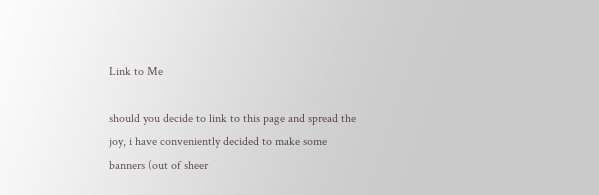Link to Me

should you decide to link to this page and spread the joy, i have conveniently decided to make some banners (out of sheer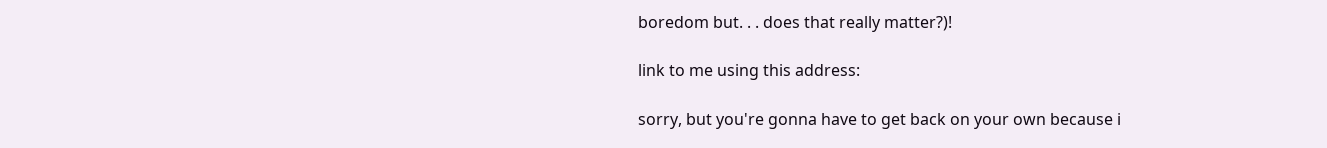boredom but. . . does that really matter?)!

link to me using this address:

sorry, but you're gonna have to get back on your own because i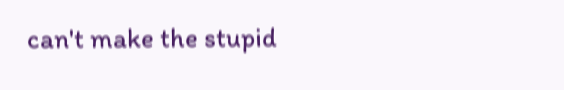can't make the stupid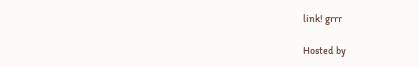link! grrr

Hosted by